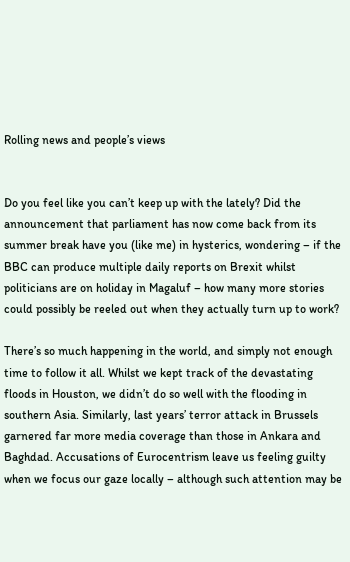Rolling news and people’s views


Do you feel like you can’t keep up with the lately? Did the announcement that parliament has now come back from its summer break have you (like me) in hysterics, wondering – if the BBC can produce multiple daily reports on Brexit whilst politicians are on holiday in Magaluf – how many more stories could possibly be reeled out when they actually turn up to work?

There’s so much happening in the world, and simply not enough time to follow it all. Whilst we kept track of the devastating floods in Houston, we didn’t do so well with the flooding in southern Asia. Similarly, last years’ terror attack in Brussels garnered far more media coverage than those in Ankara and Baghdad. Accusations of Eurocentrism leave us feeling guilty when we focus our gaze locally – although such attention may be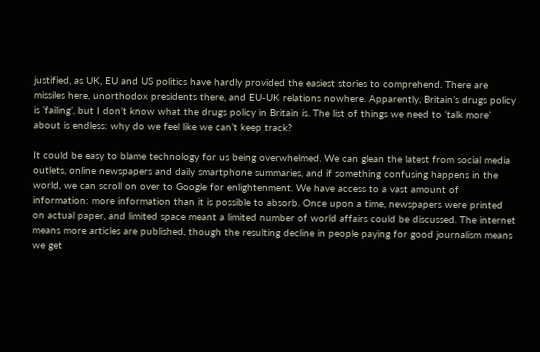justified, as UK, EU and US politics have hardly provided the easiest stories to comprehend. There are missiles here, unorthodox presidents there, and EU-UK relations nowhere. Apparently, Britain’s drugs policy is ‘failing’, but I don’t know what the drugs policy in Britain is. The list of things we need to ‘talk more’ about is endless: why do we feel like we can’t keep track?

It could be easy to blame technology for us being overwhelmed. We can glean the latest from social media outlets, online newspapers and daily smartphone summaries, and if something confusing happens in the world, we can scroll on over to Google for enlightenment. We have access to a vast amount of information: more information than it is possible to absorb. Once upon a time, newspapers were printed on actual paper, and limited space meant a limited number of world affairs could be discussed. The internet means more articles are published, though the resulting decline in people paying for good journalism means we get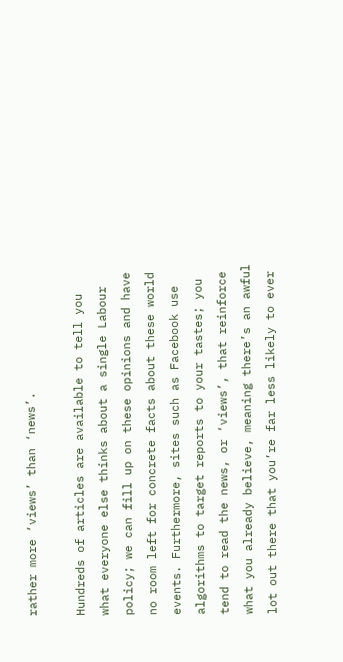rather more ‘views’ than ‘news’.

Hundreds of articles are available to tell you what everyone else thinks about a single Labour policy; we can fill up on these opinions and have no room left for concrete facts about these world events. Furthermore, sites such as Facebook use algorithms to target reports to your tastes; you tend to read the news, or ‘views’, that reinforce what you already believe, meaning there’s an awful lot out there that you’re far less likely to ever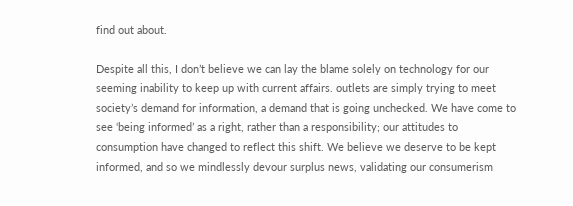find out about.

Despite all this, I don’t believe we can lay the blame solely on technology for our seeming inability to keep up with current affairs. outlets are simply trying to meet society’s demand for information, a demand that is going unchecked. We have come to see ‘being informed’ as a right, rather than a responsibility; our attitudes to consumption have changed to reflect this shift. We believe we deserve to be kept informed, and so we mindlessly devour surplus news, validating our consumerism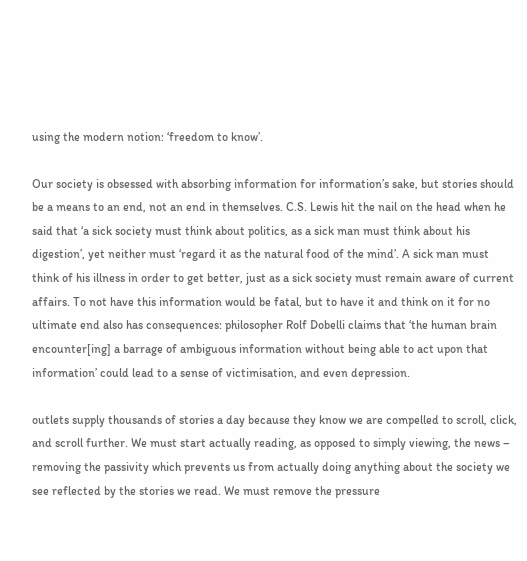using the modern notion: ‘freedom to know’.

Our society is obsessed with absorbing information for information’s sake, but stories should be a means to an end, not an end in themselves. C.S. Lewis hit the nail on the head when he said that ‘a sick society must think about politics, as a sick man must think about his digestion’, yet neither must ‘regard it as the natural food of the mind’. A sick man must think of his illness in order to get better, just as a sick society must remain aware of current affairs. To not have this information would be fatal, but to have it and think on it for no ultimate end also has consequences: philosopher Rolf Dobelli claims that ‘the human brain encounter[ing] a barrage of ambiguous information without being able to act upon that information’ could lead to a sense of victimisation, and even depression.

outlets supply thousands of stories a day because they know we are compelled to scroll, click, and scroll further. We must start actually reading, as opposed to simply viewing, the news – removing the passivity which prevents us from actually doing anything about the society we see reflected by the stories we read. We must remove the pressure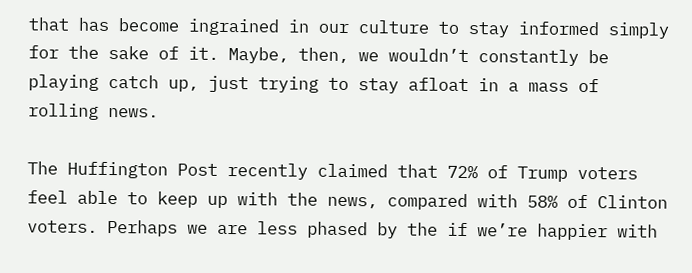that has become ingrained in our culture to stay informed simply for the sake of it. Maybe, then, we wouldn’t constantly be playing catch up, just trying to stay afloat in a mass of rolling news.

The Huffington Post recently claimed that 72% of Trump voters feel able to keep up with the news, compared with 58% of Clinton voters. Perhaps we are less phased by the if we’re happier with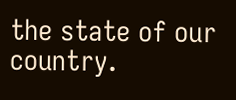the state of our country.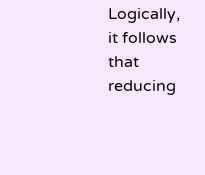Logically, it follows that reducing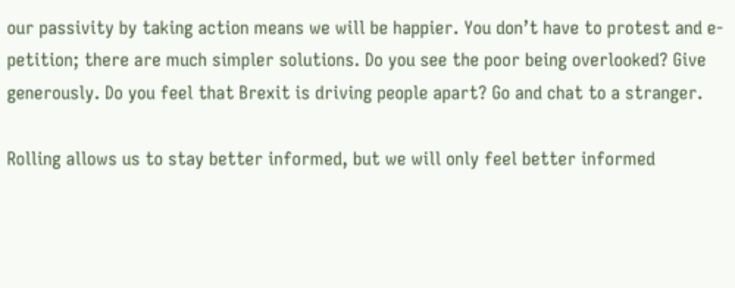our passivity by taking action means we will be happier. You don’t have to protest and e-petition; there are much simpler solutions. Do you see the poor being overlooked? Give generously. Do you feel that Brexit is driving people apart? Go and chat to a stranger.

Rolling allows us to stay better informed, but we will only feel better informed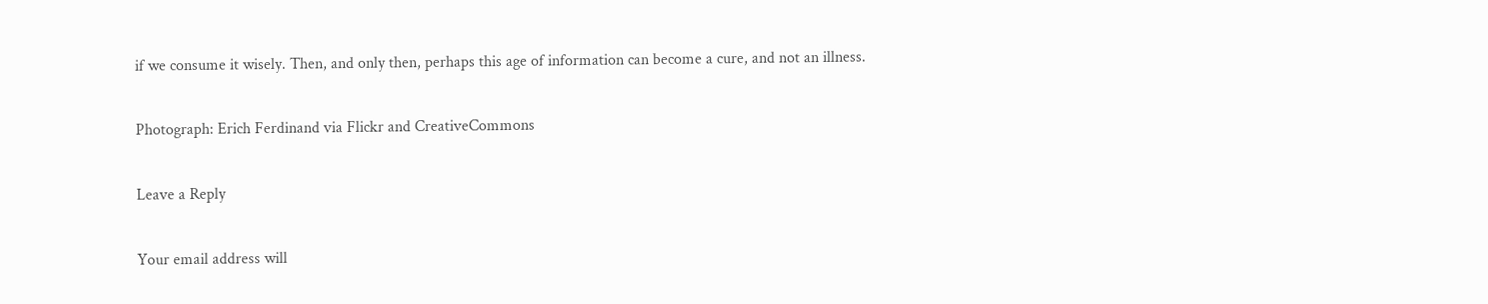if we consume it wisely. Then, and only then, perhaps this age of information can become a cure, and not an illness.

Photograph: Erich Ferdinand via Flickr and CreativeCommons

Leave a Reply

Your email address will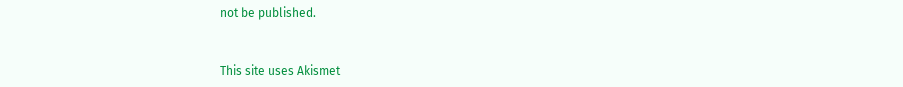not be published.


This site uses Akismet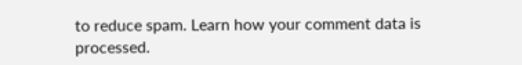to reduce spam. Learn how your comment data is processed.